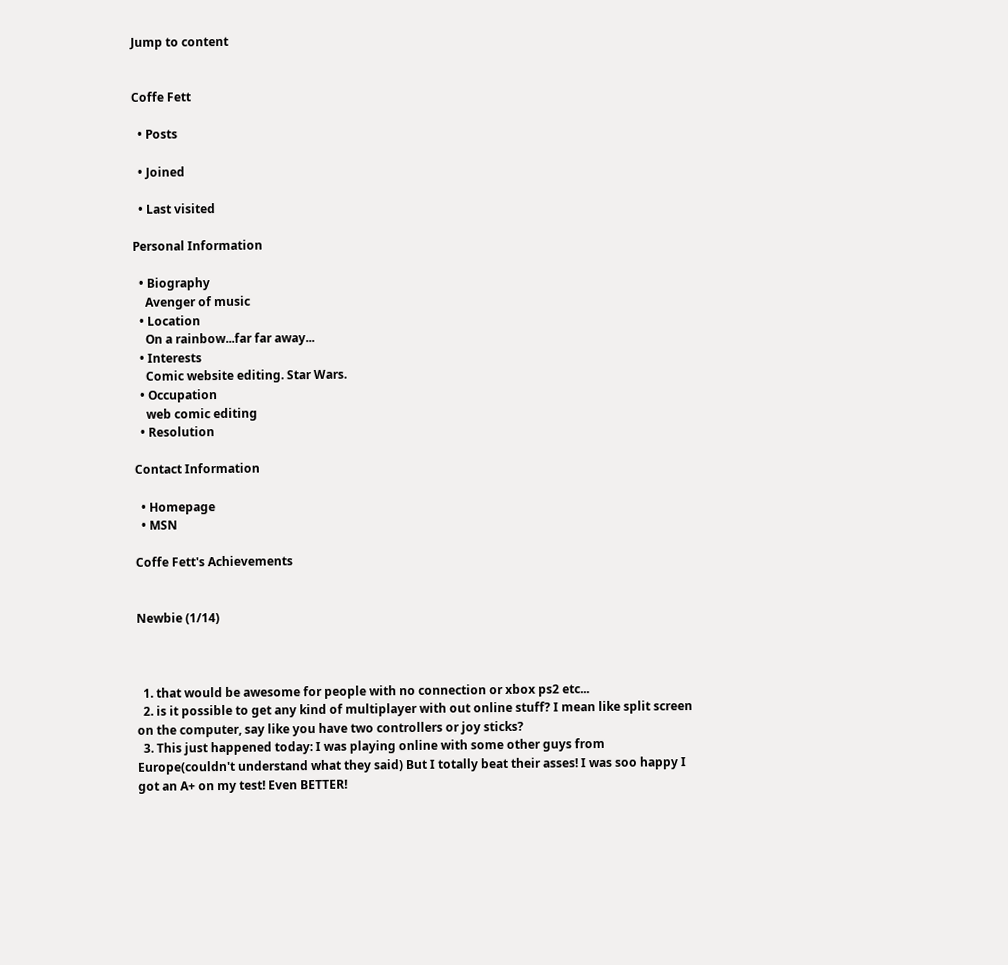Jump to content


Coffe Fett

  • Posts

  • Joined

  • Last visited

Personal Information

  • Biography
    Avenger of music
  • Location
    On a rainbow...far far away...
  • Interests
    Comic website editing. Star Wars.
  • Occupation
    web comic editing
  • Resolution

Contact Information

  • Homepage
  • MSN

Coffe Fett's Achievements


Newbie (1/14)



  1. that would be awesome for people with no connection or xbox ps2 etc...
  2. is it possible to get any kind of multiplayer with out online stuff? I mean like split screen on the computer, say like you have two controllers or joy sticks?
  3. This just happened today: I was playing online with some other guys from Europe(couldn't understand what they said) But I totally beat their asses! I was soo happy I got an A+ on my test! Even BETTER!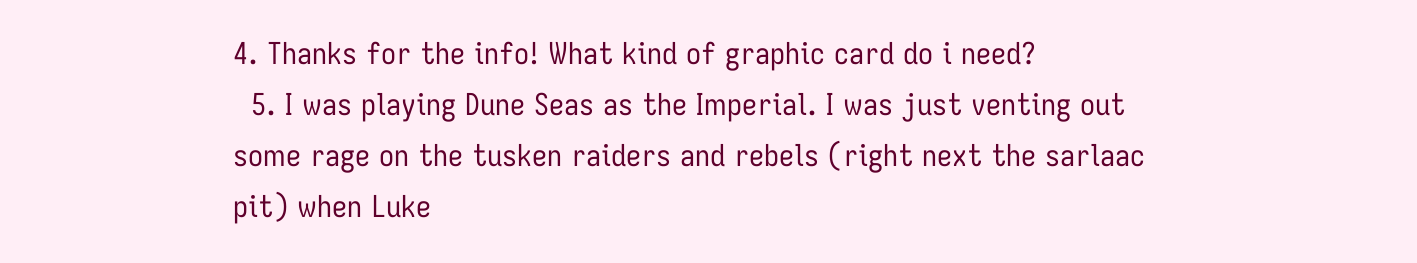4. Thanks for the info! What kind of graphic card do i need?
  5. I was playing Dune Seas as the Imperial. I was just venting out some rage on the tusken raiders and rebels (right next the sarlaac pit) when Luke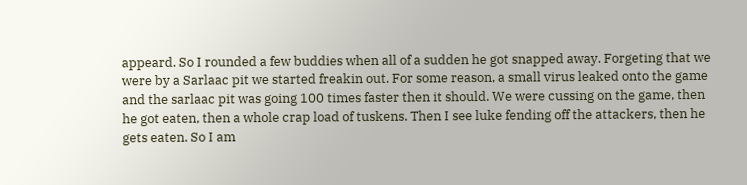appeard. So I rounded a few buddies when all of a sudden he got snapped away. Forgeting that we were by a Sarlaac pit we started freakin out. For some reason, a small virus leaked onto the game and the sarlaac pit was going 100 times faster then it should. We were cussing on the game, then he got eaten, then a whole crap load of tuskens. Then I see luke fending off the attackers, then he gets eaten. So I am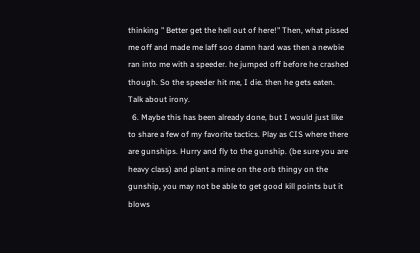thinking " Better get the hell out of here!" Then, what pissed me off and made me laff soo damn hard was then a newbie ran into me with a speeder. he jumped off before he crashed though. So the speeder hit me, I die. then he gets eaten. Talk about irony.
  6. Maybe this has been already done, but I would just like to share a few of my favorite tactics. Play as CIS where there are gunships. Hurry and fly to the gunship. (be sure you are heavy class) and plant a mine on the orb thingy on the gunship, you may not be able to get good kill points but it blows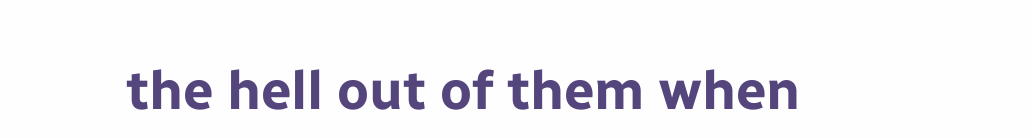the hell out of them when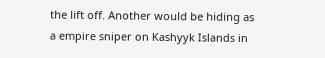the lift off. Another would be hiding as a empire sniper on Kashyyk Islands in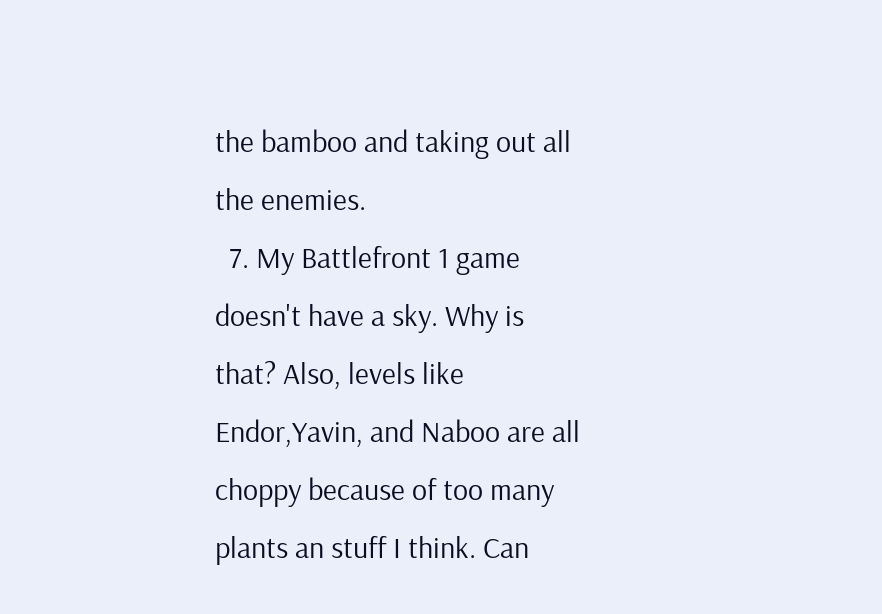the bamboo and taking out all the enemies.
  7. My Battlefront 1 game doesn't have a sky. Why is that? Also, levels like Endor,Yavin, and Naboo are all choppy because of too many plants an stuff I think. Can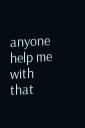anyone help me with that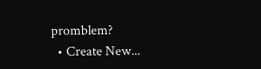promblem?
  • Create New...